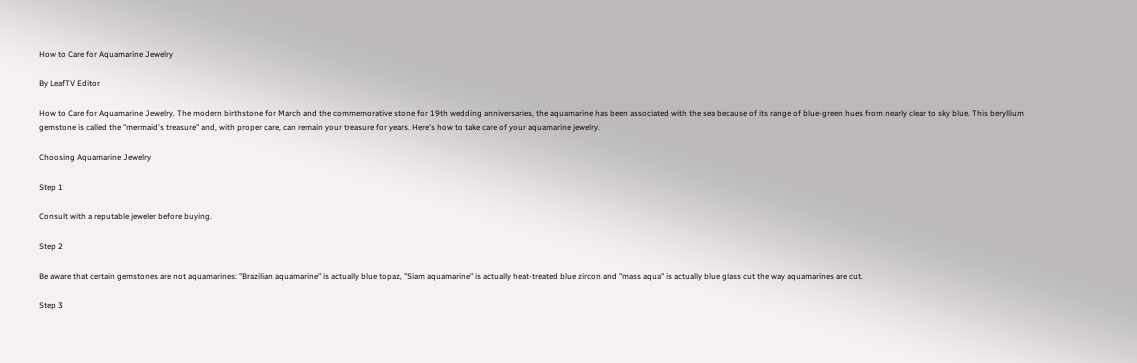How to Care for Aquamarine Jewelry

By LeafTV Editor

How to Care for Aquamarine Jewelry. The modern birthstone for March and the commemorative stone for 19th wedding anniversaries, the aquamarine has been associated with the sea because of its range of blue-green hues from nearly clear to sky blue. This beryllium gemstone is called the "mermaid's treasure" and, with proper care, can remain your treasure for years. Here's how to take care of your aquamarine jewelry.

Choosing Aquamarine Jewelry

Step 1

Consult with a reputable jeweler before buying.

Step 2

Be aware that certain gemstones are not aquamarines: "Brazilian aquamarine" is actually blue topaz, "Siam aquamarine" is actually heat-treated blue zircon and "mass aqua" is actually blue glass cut the way aquamarines are cut.

Step 3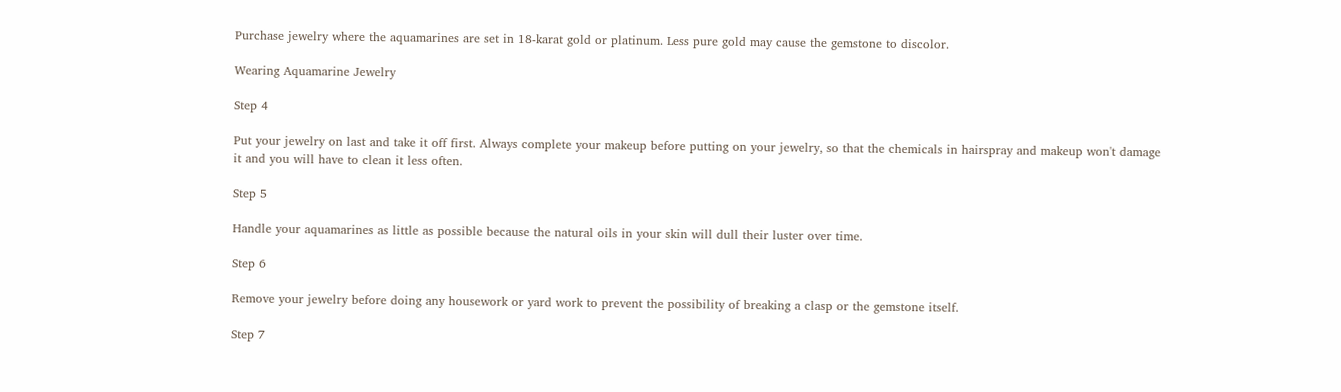Purchase jewelry where the aquamarines are set in 18-karat gold or platinum. Less pure gold may cause the gemstone to discolor.

Wearing Aquamarine Jewelry

Step 4

Put your jewelry on last and take it off first. Always complete your makeup before putting on your jewelry, so that the chemicals in hairspray and makeup won't damage it and you will have to clean it less often.

Step 5

Handle your aquamarines as little as possible because the natural oils in your skin will dull their luster over time.

Step 6

Remove your jewelry before doing any housework or yard work to prevent the possibility of breaking a clasp or the gemstone itself.

Step 7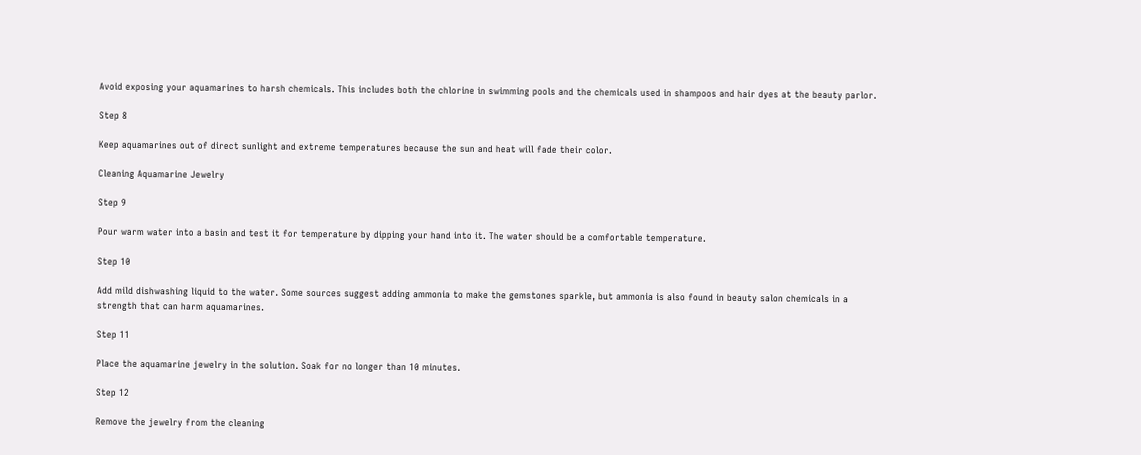Avoid exposing your aquamarines to harsh chemicals. This includes both the chlorine in swimming pools and the chemicals used in shampoos and hair dyes at the beauty parlor.

Step 8

Keep aquamarines out of direct sunlight and extreme temperatures because the sun and heat will fade their color.

Cleaning Aquamarine Jewelry

Step 9

Pour warm water into a basin and test it for temperature by dipping your hand into it. The water should be a comfortable temperature.

Step 10

Add mild dishwashing liquid to the water. Some sources suggest adding ammonia to make the gemstones sparkle, but ammonia is also found in beauty salon chemicals in a strength that can harm aquamarines.

Step 11

Place the aquamarine jewelry in the solution. Soak for no longer than 10 minutes.

Step 12

Remove the jewelry from the cleaning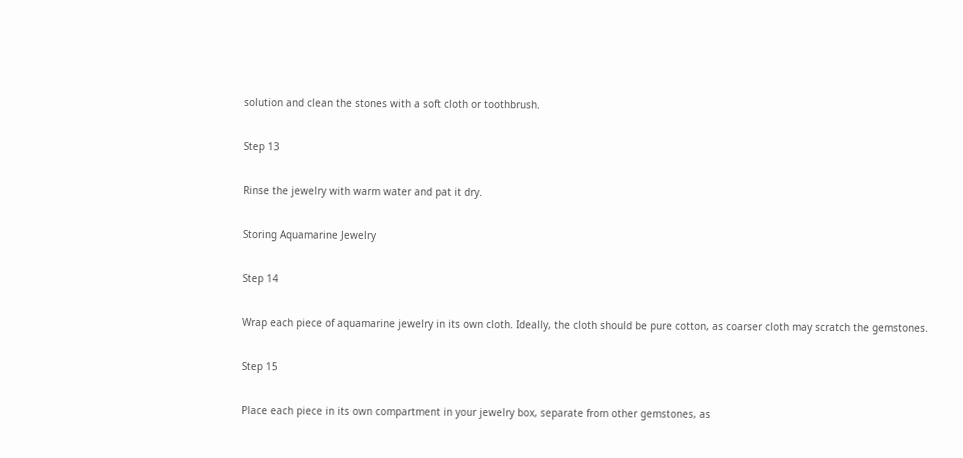solution and clean the stones with a soft cloth or toothbrush.

Step 13

Rinse the jewelry with warm water and pat it dry.

Storing Aquamarine Jewelry

Step 14

Wrap each piece of aquamarine jewelry in its own cloth. Ideally, the cloth should be pure cotton, as coarser cloth may scratch the gemstones.

Step 15

Place each piece in its own compartment in your jewelry box, separate from other gemstones, as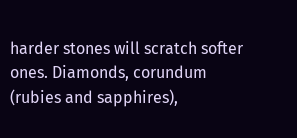harder stones will scratch softer ones. Diamonds, corundum (rubies and sapphires),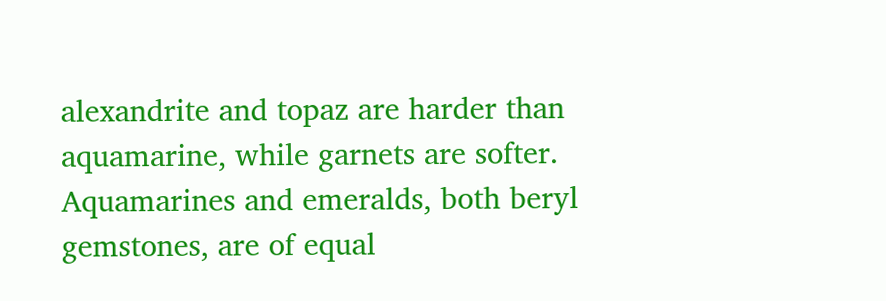alexandrite and topaz are harder than aquamarine, while garnets are softer. Aquamarines and emeralds, both beryl gemstones, are of equal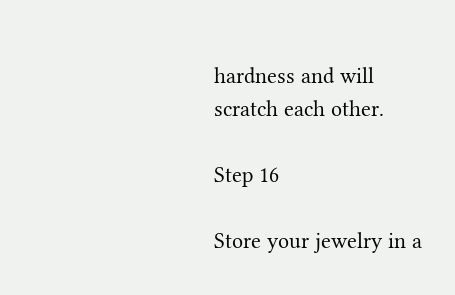hardness and will scratch each other.

Step 16

Store your jewelry in a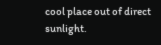cool place out of direct sunlight.